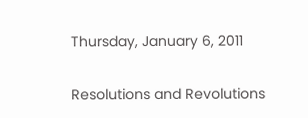Thursday, January 6, 2011

Resolutions and Revolutions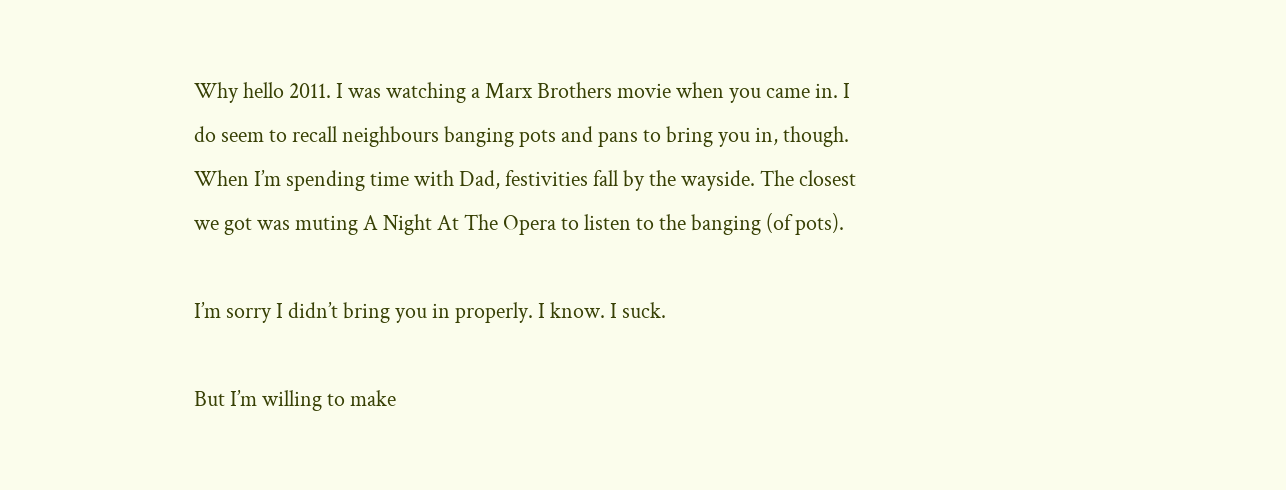Why hello 2011. I was watching a Marx Brothers movie when you came in. I do seem to recall neighbours banging pots and pans to bring you in, though. When I’m spending time with Dad, festivities fall by the wayside. The closest we got was muting A Night At The Opera to listen to the banging (of pots).

I’m sorry I didn’t bring you in properly. I know. I suck.

But I’m willing to make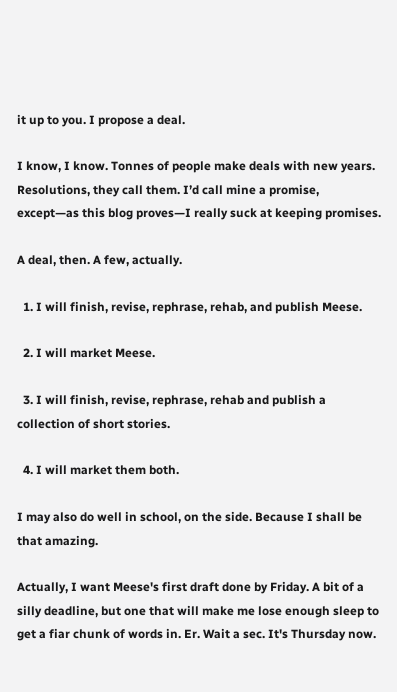it up to you. I propose a deal.

I know, I know. Tonnes of people make deals with new years. Resolutions, they call them. I’d call mine a promise, except—as this blog proves—I really suck at keeping promises.

A deal, then. A few, actually.

  1. I will finish, revise, rephrase, rehab, and publish Meese.

  2. I will market Meese.

  3. I will finish, revise, rephrase, rehab and publish a collection of short stories.

  4. I will market them both.

I may also do well in school, on the side. Because I shall be that amazing.

Actually, I want Meese's first draft done by Friday. A bit of a silly deadline, but one that will make me lose enough sleep to get a fiar chunk of words in. Er. Wait a sec. It's Thursday now.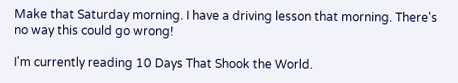Make that Saturday morning. I have a driving lesson that morning. There's no way this could go wrong!

I'm currently reading 10 Days That Shook the World.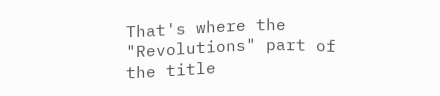That's where the "Revolutions" part of the title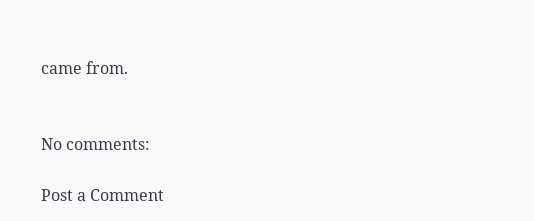came from.


No comments:

Post a Comment